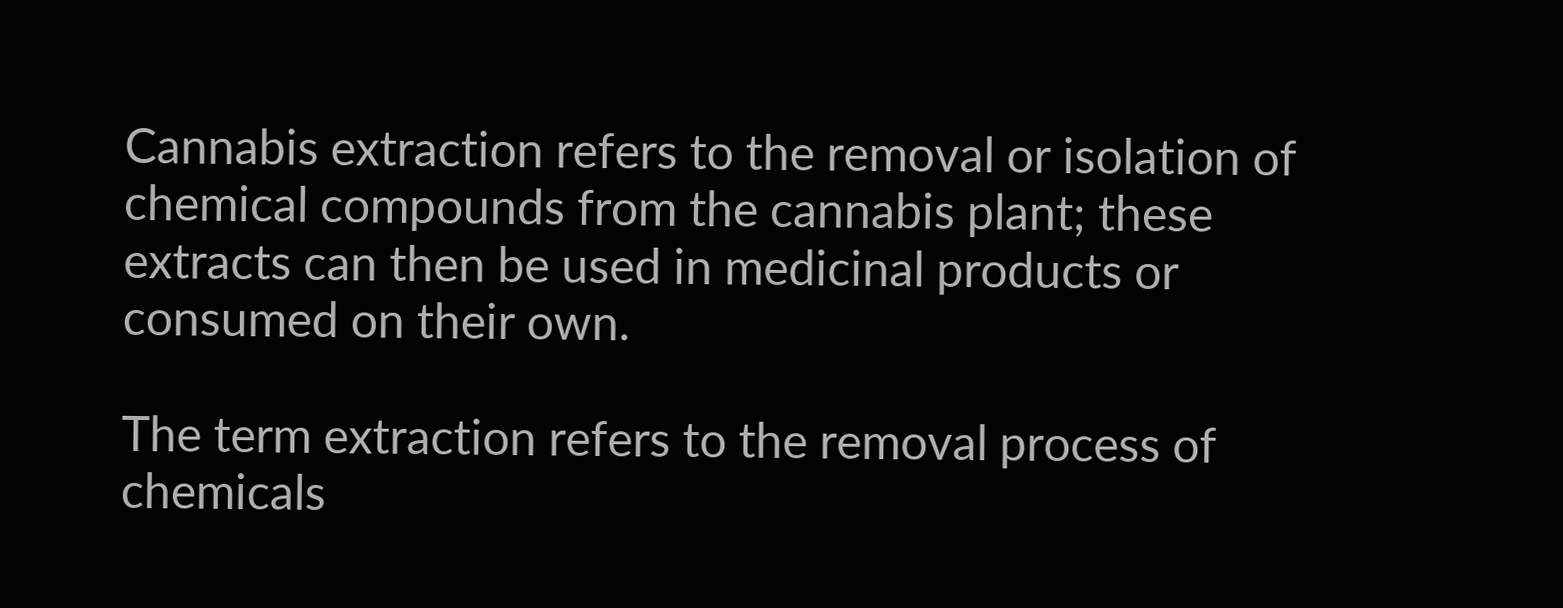Cannabis extraction refers to the removal or isolation of chemical compounds from the cannabis plant; these extracts can then be used in medicinal products or consumed on their own.

The term extraction refers to the removal process of chemicals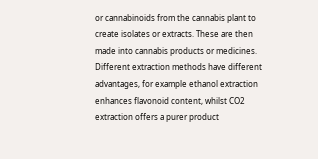or cannabinoids from the cannabis plant to create isolates or extracts. These are then made into cannabis products or medicines. Different extraction methods have different advantages, for example ethanol extraction enhances flavonoid content, whilst CO2 extraction offers a purer product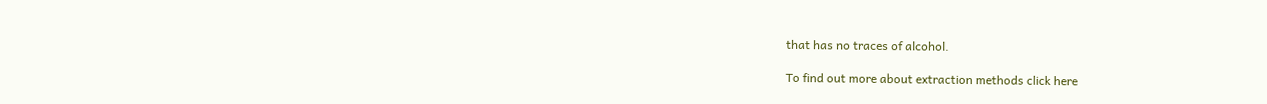that has no traces of alcohol.

To find out more about extraction methods click here